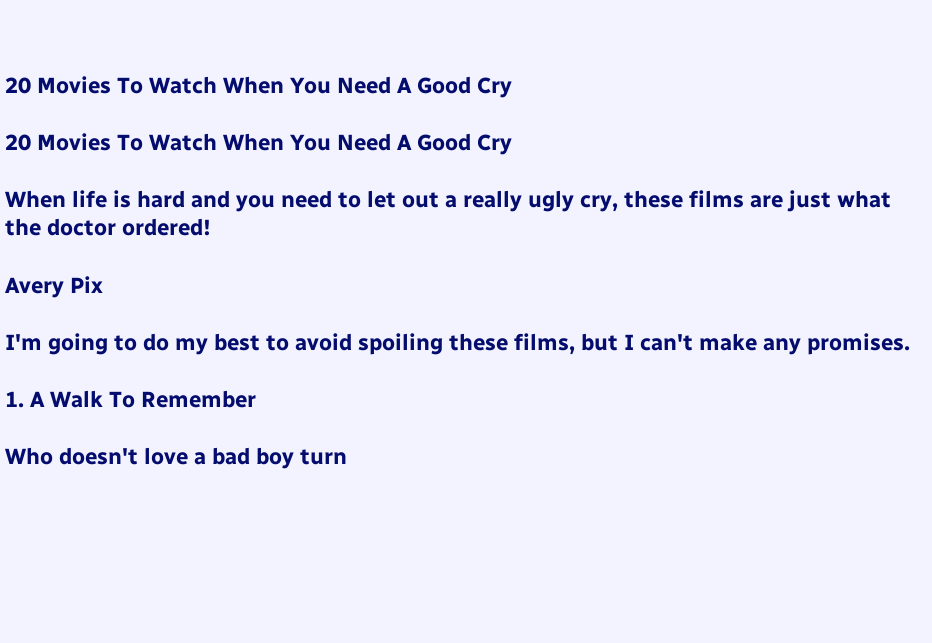20 Movies To Watch When You Need A Good Cry

20 Movies To Watch When You Need A Good Cry

When life is hard and you need to let out a really ugly cry, these films are just what the doctor ordered!

Avery Pix

I'm going to do my best to avoid spoiling these films, but I can't make any promises.

1. A Walk To Remember

Who doesn't love a bad boy turn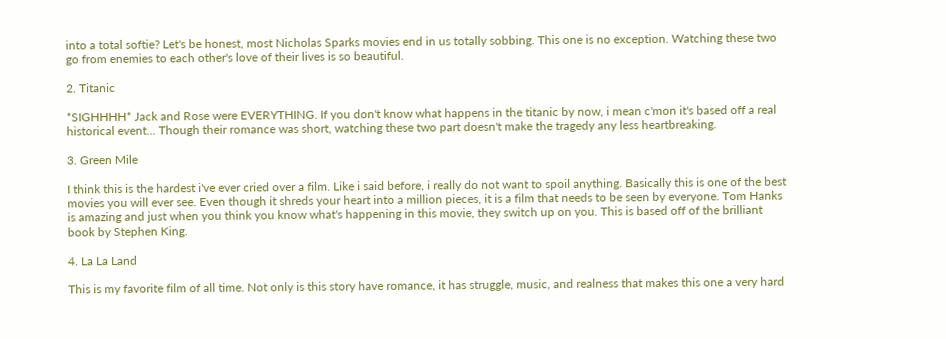into a total softie? Let's be honest, most Nicholas Sparks movies end in us totally sobbing. This one is no exception. Watching these two go from enemies to each other's love of their lives is so beautiful.

2. Titanic

*SIGHHHH* Jack and Rose were EVERYTHING. If you don't know what happens in the titanic by now, i mean c'mon it's based off a real historical event... Though their romance was short, watching these two part doesn't make the tragedy any less heartbreaking.

3. Green Mile

I think this is the hardest i've ever cried over a film. Like i said before, i really do not want to spoil anything. Basically this is one of the best movies you will ever see. Even though it shreds your heart into a million pieces, it is a film that needs to be seen by everyone. Tom Hanks is amazing and just when you think you know what's happening in this movie, they switch up on you. This is based off of the brilliant book by Stephen King.

4. La La Land

This is my favorite film of all time. Not only is this story have romance, it has struggle, music, and realness that makes this one a very hard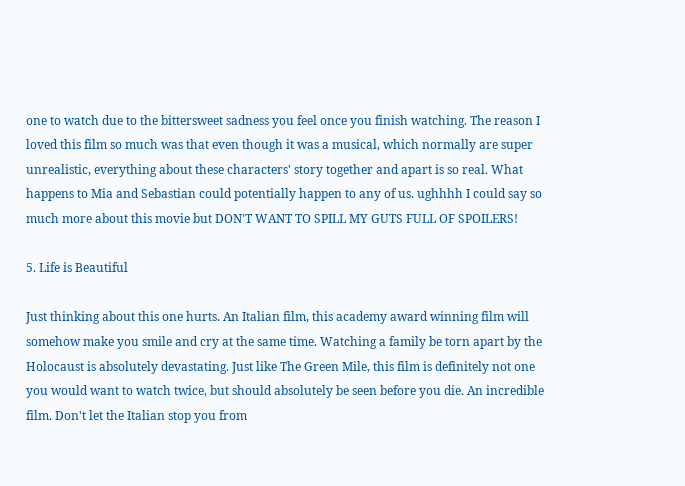one to watch due to the bittersweet sadness you feel once you finish watching. The reason I loved this film so much was that even though it was a musical, which normally are super unrealistic, everything about these characters' story together and apart is so real. What happens to Mia and Sebastian could potentially happen to any of us. ughhhh I could say so much more about this movie but DON'T WANT TO SPILL MY GUTS FULL OF SPOILERS!

5. Life is Beautiful

Just thinking about this one hurts. An Italian film, this academy award winning film will somehow make you smile and cry at the same time. Watching a family be torn apart by the Holocaust is absolutely devastating. Just like The Green Mile, this film is definitely not one you would want to watch twice, but should absolutely be seen before you die. An incredible film. Don't let the Italian stop you from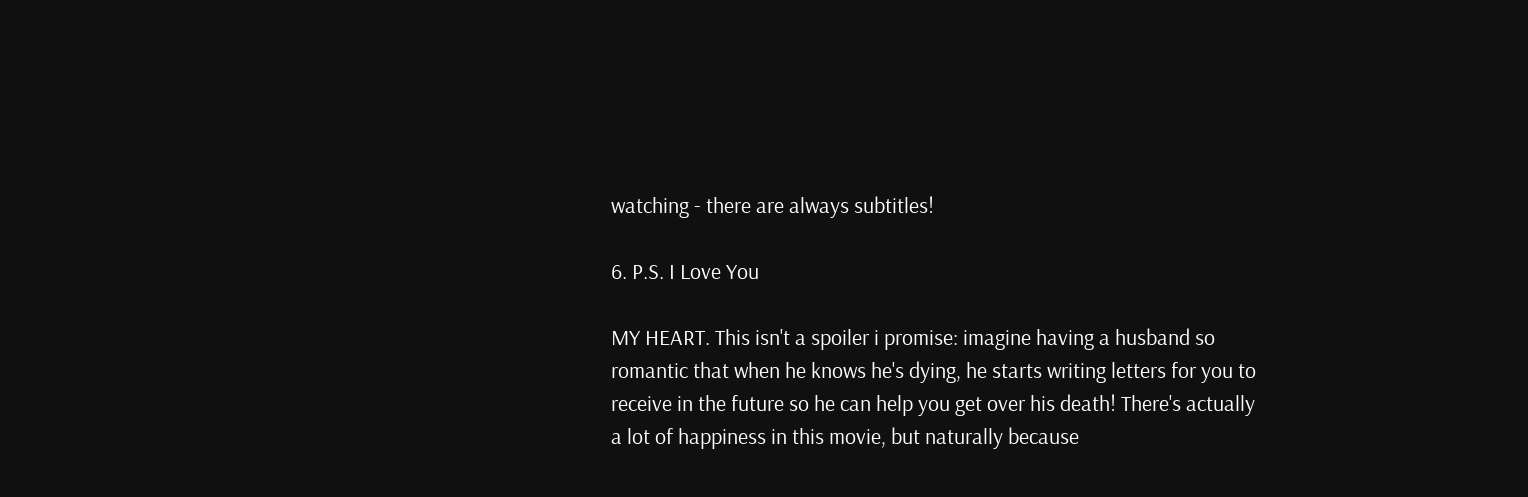watching - there are always subtitles!

6. P.S. I Love You

MY HEART. This isn't a spoiler i promise: imagine having a husband so romantic that when he knows he's dying, he starts writing letters for you to receive in the future so he can help you get over his death! There's actually a lot of happiness in this movie, but naturally because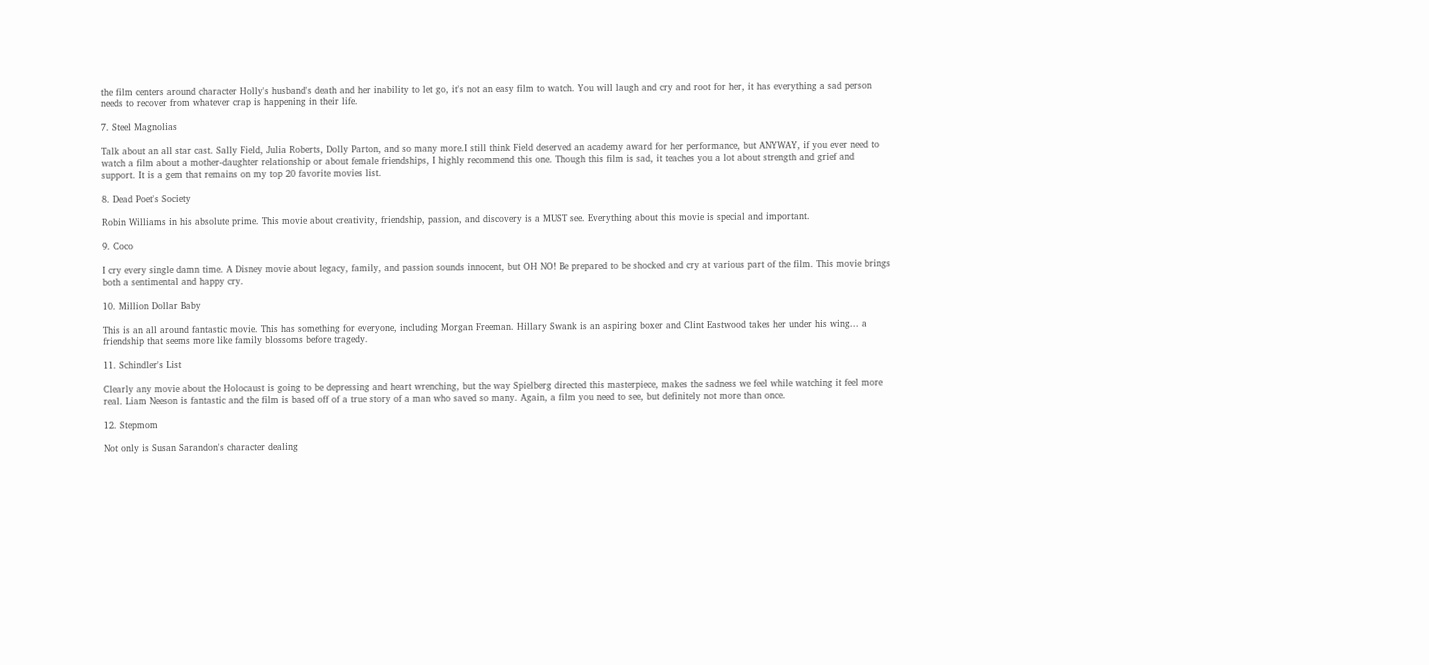the film centers around character Holly's husband's death and her inability to let go, it's not an easy film to watch. You will laugh and cry and root for her, it has everything a sad person needs to recover from whatever crap is happening in their life.

7. Steel Magnolias

Talk about an all star cast. Sally Field, Julia Roberts, Dolly Parton, and so many more.I still think Field deserved an academy award for her performance, but ANYWAY, if you ever need to watch a film about a mother-daughter relationship or about female friendships, I highly recommend this one. Though this film is sad, it teaches you a lot about strength and grief and support. It is a gem that remains on my top 20 favorite movies list.

8. Dead Poet's Society

Robin Williams in his absolute prime. This movie about creativity, friendship, passion, and discovery is a MUST see. Everything about this movie is special and important.

9. Coco

I cry every single damn time. A Disney movie about legacy, family, and passion sounds innocent, but OH NO! Be prepared to be shocked and cry at various part of the film. This movie brings both a sentimental and happy cry.

10. Million Dollar Baby

This is an all around fantastic movie. This has something for everyone, including Morgan Freeman. Hillary Swank is an aspiring boxer and Clint Eastwood takes her under his wing... a friendship that seems more like family blossoms before tragedy.

11. Schindler's List

Clearly any movie about the Holocaust is going to be depressing and heart wrenching, but the way Spielberg directed this masterpiece, makes the sadness we feel while watching it feel more real. Liam Neeson is fantastic and the film is based off of a true story of a man who saved so many. Again, a film you need to see, but definitely not more than once.

12. Stepmom

Not only is Susan Sarandon's character dealing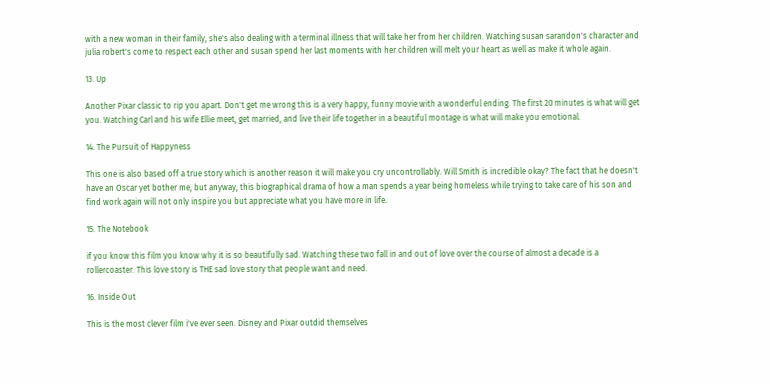with a new woman in their family, she's also dealing with a terminal illness that will take her from her children. Watching susan sarandon's character and julia robert's come to respect each other and susan spend her last moments with her children will melt your heart as well as make it whole again.

13. Up

Another Pixar classic to rip you apart. Don't get me wrong this is a very happy, funny movie with a wonderful ending. The first 20 minutes is what will get you. Watching Carl and his wife Ellie meet, get married, and live their life together in a beautiful montage is what will make you emotional.

14. The Pursuit of Happyness

This one is also based off a true story which is another reason it will make you cry uncontrollably. Will Smith is incredible okay? The fact that he doesn't have an Oscar yet bother me, but anyway, this biographical drama of how a man spends a year being homeless while trying to take care of his son and find work again will not only inspire you but appreciate what you have more in life.

15. The Notebook

if you know this film you know why it is so beautifully sad. Watching these two fall in and out of love over the course of almost a decade is a rollercoaster. This love story is THE sad love story that people want and need.

16. Inside Out

This is the most clever film i've ever seen. Disney and Pixar outdid themselves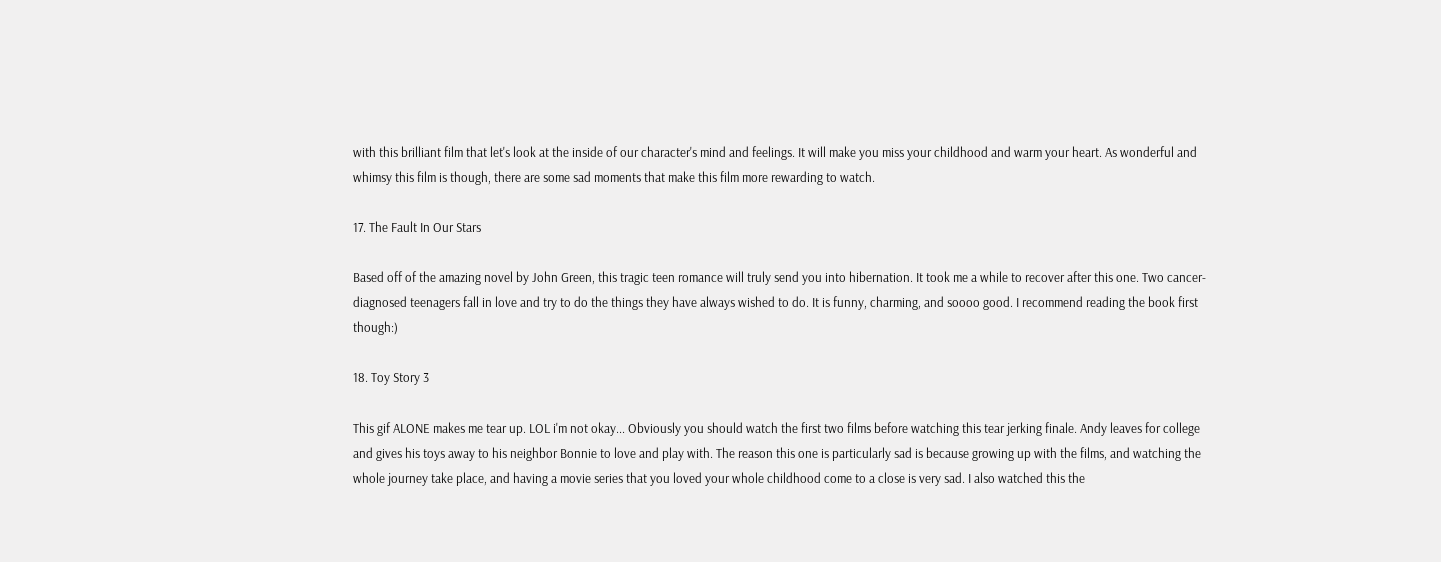with this brilliant film that let's look at the inside of our character's mind and feelings. It will make you miss your childhood and warm your heart. As wonderful and whimsy this film is though, there are some sad moments that make this film more rewarding to watch.

17. The Fault In Our Stars

Based off of the amazing novel by John Green, this tragic teen romance will truly send you into hibernation. It took me a while to recover after this one. Two cancer-diagnosed teenagers fall in love and try to do the things they have always wished to do. It is funny, charming, and soooo good. I recommend reading the book first though:)

18. Toy Story 3

This gif ALONE makes me tear up. LOL i'm not okay... Obviously you should watch the first two films before watching this tear jerking finale. Andy leaves for college and gives his toys away to his neighbor Bonnie to love and play with. The reason this one is particularly sad is because growing up with the films, and watching the whole journey take place, and having a movie series that you loved your whole childhood come to a close is very sad. I also watched this the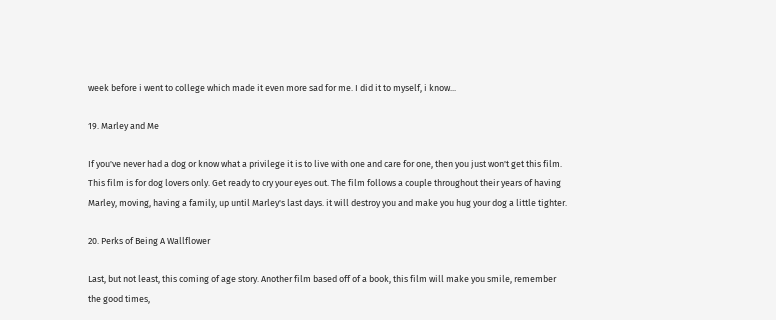week before i went to college which made it even more sad for me. I did it to myself, i know...

19. Marley and Me

If you've never had a dog or know what a privilege it is to live with one and care for one, then you just won't get this film. This film is for dog lovers only. Get ready to cry your eyes out. The film follows a couple throughout their years of having Marley, moving, having a family, up until Marley's last days. it will destroy you and make you hug your dog a little tighter.

20. Perks of Being A Wallflower

Last, but not least, this coming of age story. Another film based off of a book, this film will make you smile, remember the good times,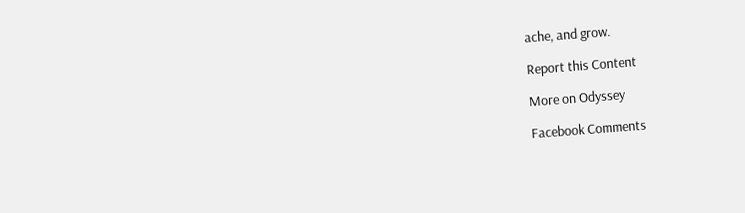ache, and grow.

Report this Content

More on Odyssey

Facebook Comments